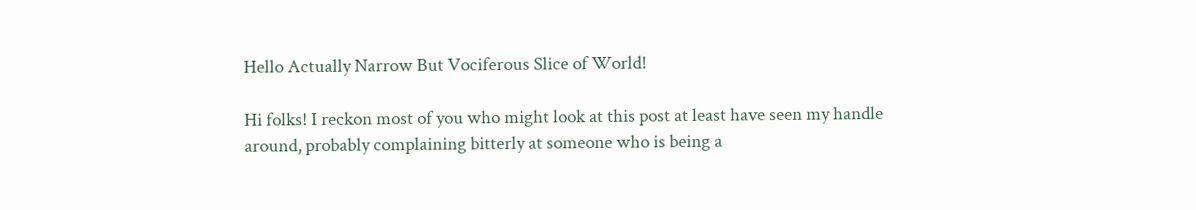Hello Actually Narrow But Vociferous Slice of World!

Hi folks! I reckon most of you who might look at this post at least have seen my handle around, probably complaining bitterly at someone who is being a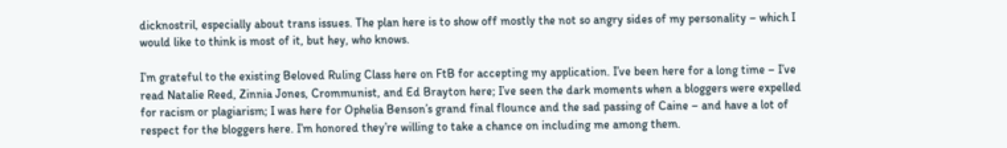dicknostril, especially about trans issues. The plan here is to show off mostly the not so angry sides of my personality – which I would like to think is most of it, but hey, who knows.

I’m grateful to the existing Beloved Ruling Class here on FtB for accepting my application. I’ve been here for a long time – I’ve read Natalie Reed, Zinnia Jones, Crommunist, and Ed Brayton here; I’ve seen the dark moments when a bloggers were expelled for racism or plagiarism; I was here for Ophelia Benson’s grand final flounce and the sad passing of Caine – and have a lot of respect for the bloggers here. I’m honored they’re willing to take a chance on including me among them.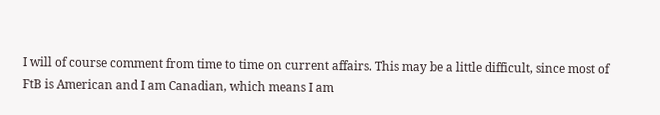I will of course comment from time to time on current affairs. This may be a little difficult, since most of FtB is American and I am Canadian, which means I am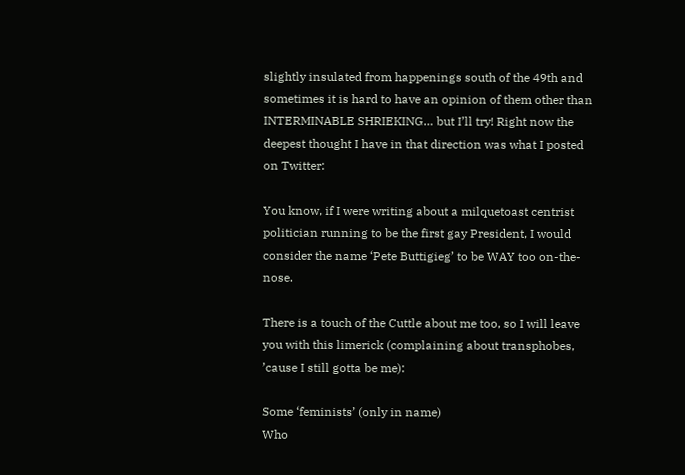slightly insulated from happenings south of the 49th and sometimes it is hard to have an opinion of them other than INTERMINABLE SHRIEKING… but I’ll try! Right now the deepest thought I have in that direction was what I posted on Twitter:

You know, if I were writing about a milquetoast centrist politician running to be the first gay President, I would consider the name ‘Pete Buttigieg’ to be WAY too on-the-nose.

There is a touch of the Cuttle about me too, so I will leave you with this limerick (complaining about transphobes, ’cause I still gotta be me):

Some ‘feminists’ (only in name)
Who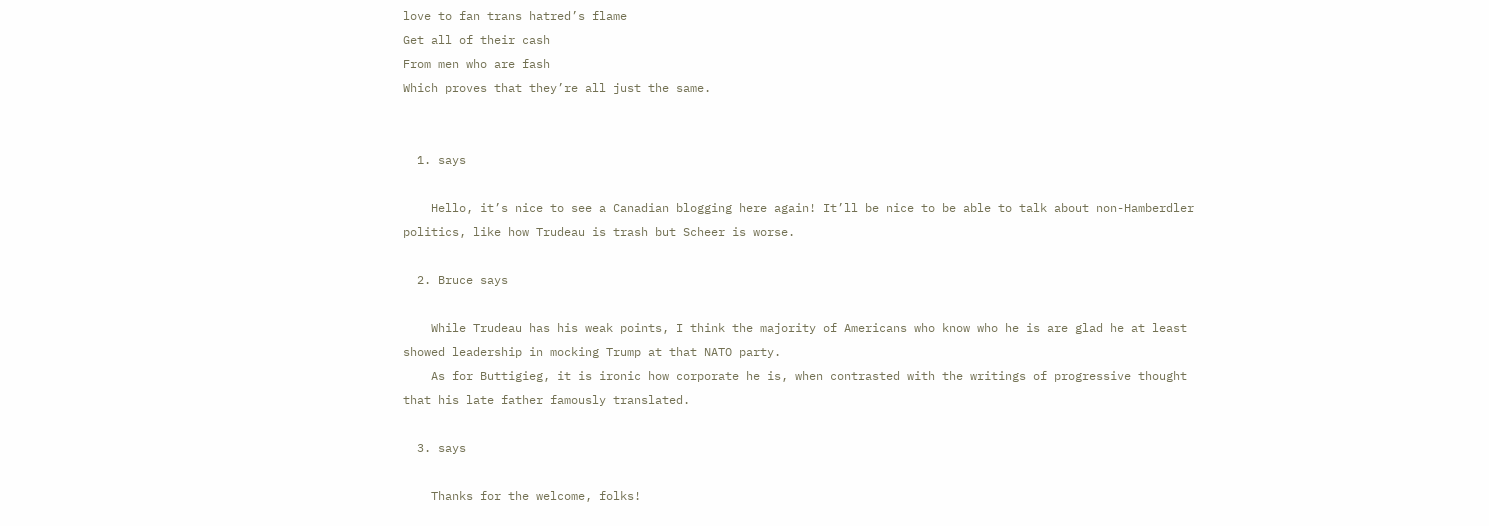love to fan trans hatred’s flame
Get all of their cash
From men who are fash
Which proves that they’re all just the same.


  1. says

    Hello, it’s nice to see a Canadian blogging here again! It’ll be nice to be able to talk about non-Hamberdler politics, like how Trudeau is trash but Scheer is worse.

  2. Bruce says

    While Trudeau has his weak points, I think the majority of Americans who know who he is are glad he at least showed leadership in mocking Trump at that NATO party.
    As for Buttigieg, it is ironic how corporate he is, when contrasted with the writings of progressive thought that his late father famously translated.

  3. says

    Thanks for the welcome, folks!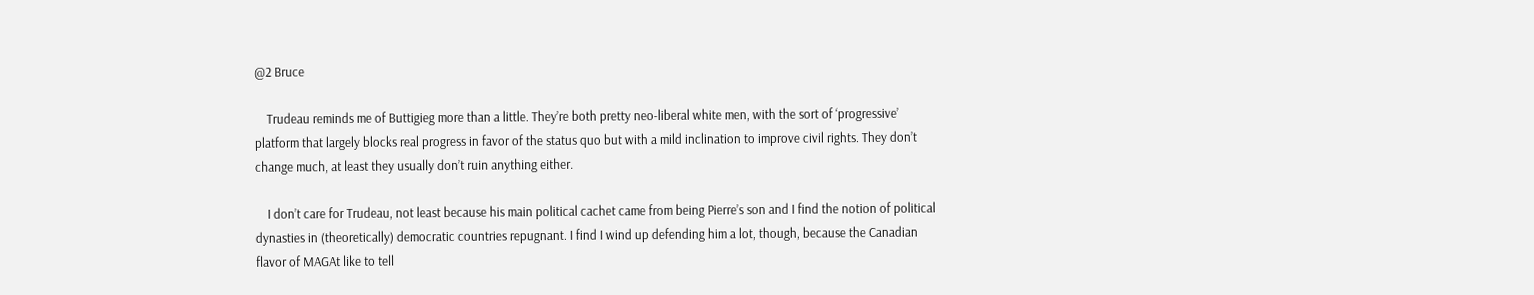@2 Bruce

    Trudeau reminds me of Buttigieg more than a little. They’re both pretty neo-liberal white men, with the sort of ‘progressive’ platform that largely blocks real progress in favor of the status quo but with a mild inclination to improve civil rights. They don’t change much, at least they usually don’t ruin anything either.

    I don’t care for Trudeau, not least because his main political cachet came from being Pierre’s son and I find the notion of political dynasties in (theoretically) democratic countries repugnant. I find I wind up defending him a lot, though, because the Canadian flavor of MAGAt like to tell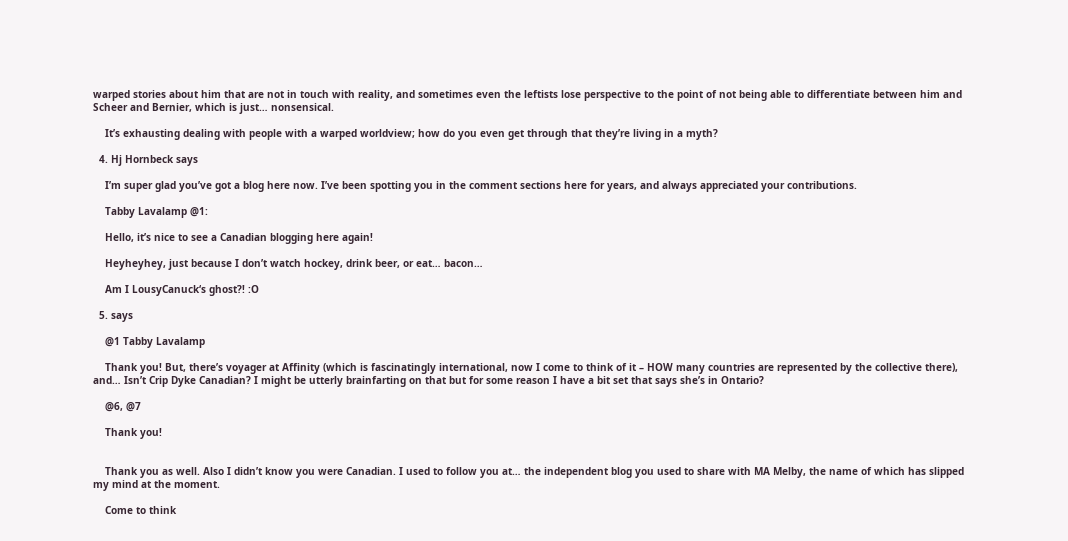warped stories about him that are not in touch with reality, and sometimes even the leftists lose perspective to the point of not being able to differentiate between him and Scheer and Bernier, which is just… nonsensical.

    It’s exhausting dealing with people with a warped worldview; how do you even get through that they’re living in a myth?

  4. Hj Hornbeck says

    I’m super glad you’ve got a blog here now. I’ve been spotting you in the comment sections here for years, and always appreciated your contributions.

    Tabby Lavalamp @1:

    Hello, it’s nice to see a Canadian blogging here again!

    Heyheyhey, just because I don’t watch hockey, drink beer, or eat… bacon…

    Am I LousyCanuck‘s ghost?! :O

  5. says

    @1 Tabby Lavalamp

    Thank you! But, there’s voyager at Affinity (which is fascinatingly international, now I come to think of it – HOW many countries are represented by the collective there), and… Isn’t Crip Dyke Canadian? I might be utterly brainfarting on that but for some reason I have a bit set that says she’s in Ontario?

    @6, @7

    Thank you!


    Thank you as well. Also I didn’t know you were Canadian. I used to follow you at… the independent blog you used to share with MA Melby, the name of which has slipped my mind at the moment.

    Come to think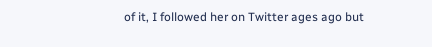of it, I followed her on Twitter ages ago but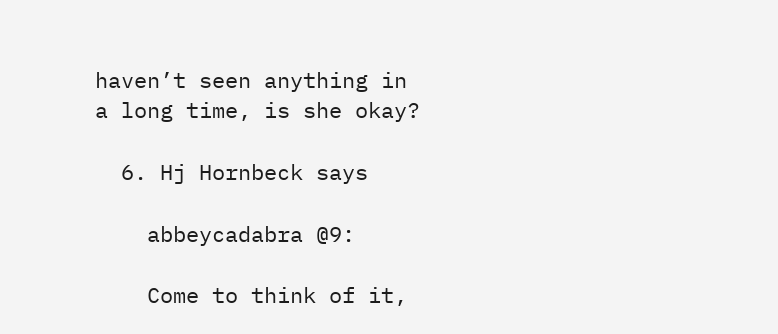haven’t seen anything in a long time, is she okay?

  6. Hj Hornbeck says

    abbeycadabra @9:

    Come to think of it,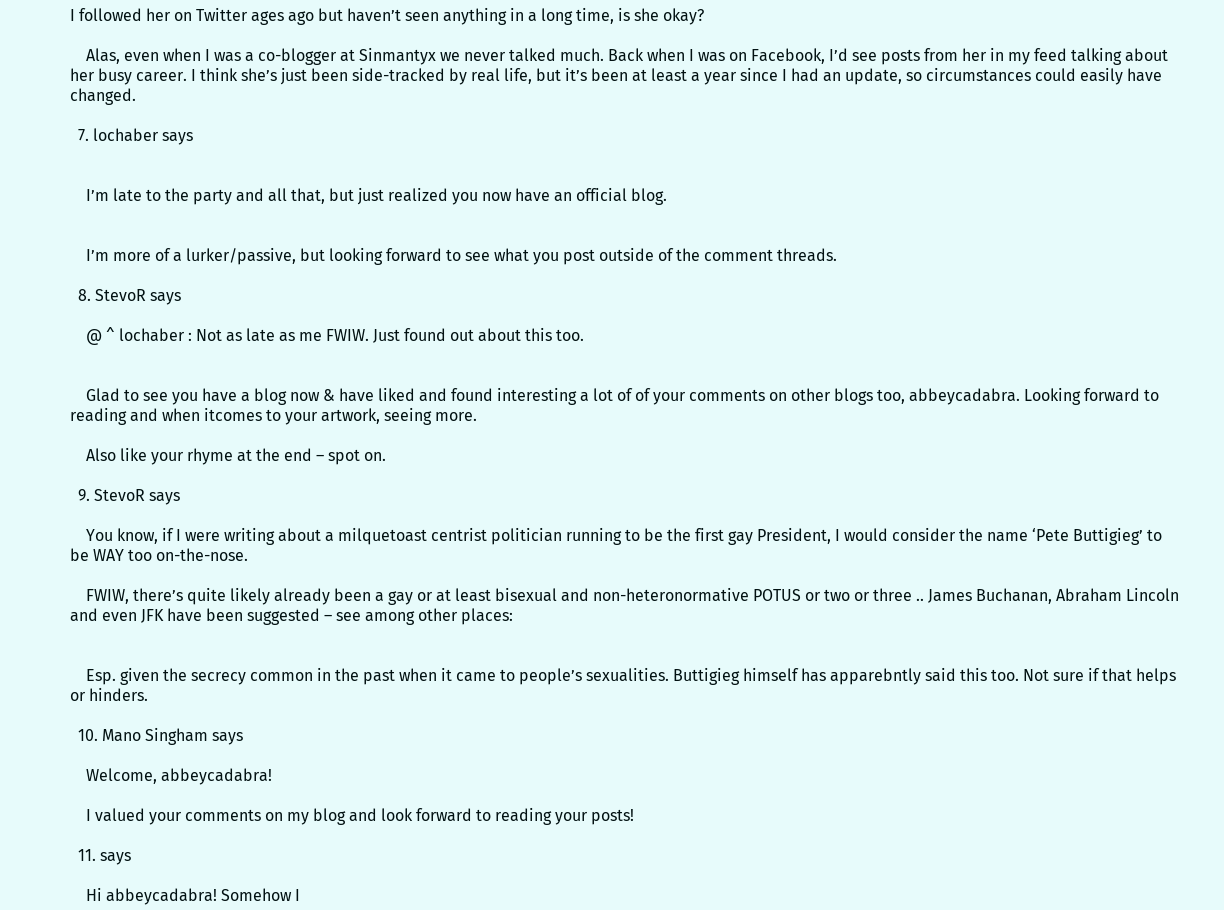I followed her on Twitter ages ago but haven’t seen anything in a long time, is she okay?

    Alas, even when I was a co-blogger at Sinmantyx we never talked much. Back when I was on Facebook, I’d see posts from her in my feed talking about her busy career. I think she’s just been side-tracked by real life, but it’s been at least a year since I had an update, so circumstances could easily have changed.

  7. lochaber says


    I’m late to the party and all that, but just realized you now have an official blog.


    I’m more of a lurker/passive, but looking forward to see what you post outside of the comment threads.

  8. StevoR says

    @ ^ lochaber : Not as late as me FWIW. Just found out about this too.


    Glad to see you have a blog now & have liked and found interesting a lot of of your comments on other blogs too, abbeycadabra. Looking forward to reading and when itcomes to your artwork, seeing more.

    Also like your rhyme at the end – spot on.

  9. StevoR says

    You know, if I were writing about a milquetoast centrist politician running to be the first gay President, I would consider the name ‘Pete Buttigieg’ to be WAY too on-the-nose.

    FWIW, there’s quite likely already been a gay or at least bisexual and non-heteronormative POTUS or two or three .. James Buchanan, Abraham Lincoln and even JFK have been suggested – see among other places:


    Esp. given the secrecy common in the past when it came to people’s sexualities. Buttigieg himself has apparebntly said this too. Not sure if that helps or hinders.

  10. Mano Singham says

    Welcome, abbeycadabra!

    I valued your comments on my blog and look forward to reading your posts!

  11. says

    Hi abbeycadabra! Somehow I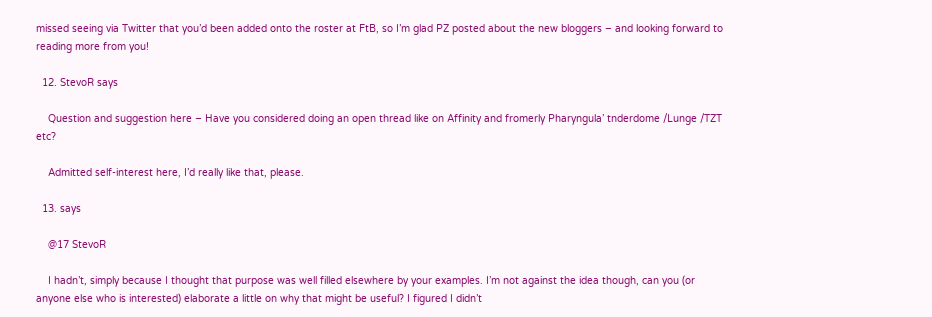missed seeing via Twitter that you’d been added onto the roster at FtB, so I’m glad PZ posted about the new bloggers – and looking forward to reading more from you!

  12. StevoR says

    Question and suggestion here – Have you considered doing an open thread like on Affinity and fromerly Pharyngula’ tnderdome /Lunge /TZT etc?

    Admitted self-interest here, I’d really like that, please.

  13. says

    @17 StevoR

    I hadn’t, simply because I thought that purpose was well filled elsewhere by your examples. I’m not against the idea though, can you (or anyone else who is interested) elaborate a little on why that might be useful? I figured I didn’t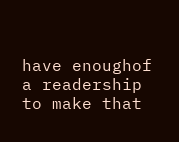have enoughof a readership to make that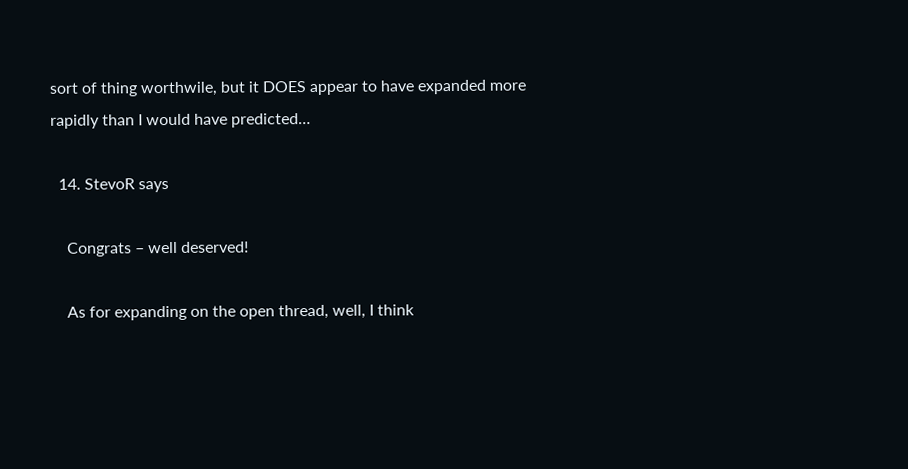sort of thing worthwile, but it DOES appear to have expanded more rapidly than I would have predicted…

  14. StevoR says

    Congrats – well deserved!

    As for expanding on the open thread, well, I think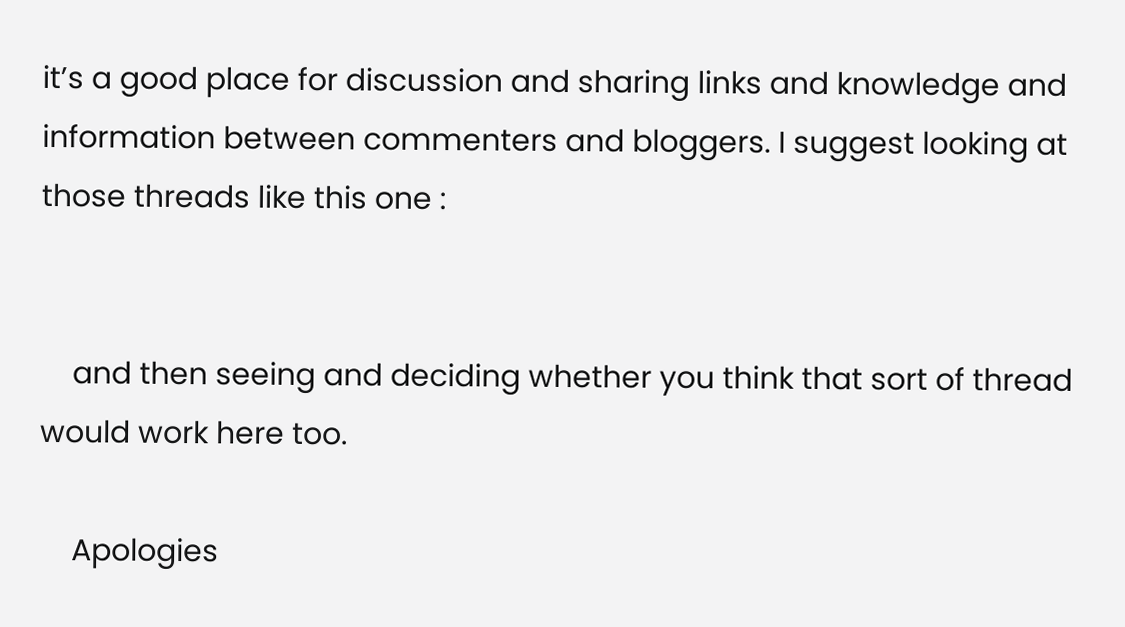it’s a good place for discussion and sharing links and knowledge and information between commenters and bloggers. I suggest looking at those threads like this one :


    and then seeing and deciding whether you think that sort of thread would work here too.

    Apologies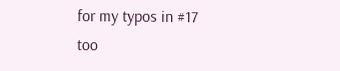for my typos in #17 too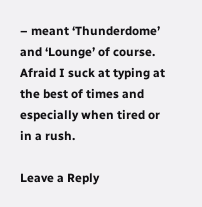– meant ‘Thunderdome’ and ‘Lounge’ of course. Afraid I suck at typing at the best of times and especially when tired or in a rush.

Leave a Reply